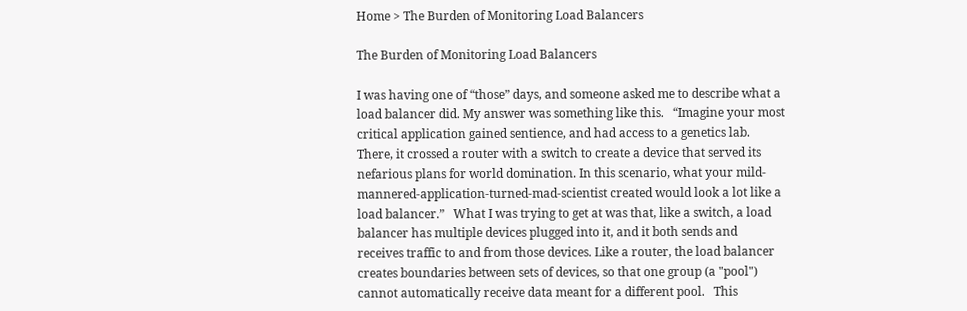Home > The Burden of Monitoring Load Balancers

The Burden of Monitoring Load Balancers

I was having one of “those” days, and someone asked me to describe what a load balancer did. My answer was something like this.   “Imagine your most critical application gained sentience, and had access to a genetics lab. There, it crossed a router with a switch to create a device that served its nefarious plans for world domination. In this scenario, what your mild-mannered-application-turned-mad-scientist created would look a lot like a load balancer.”   What I was trying to get at was that, like a switch, a load balancer has multiple devices plugged into it, and it both sends and receives traffic to and from those devices. Like a router, the load balancer creates boundaries between sets of devices, so that one group (a "pool") cannot automatically receive data meant for a different pool.   This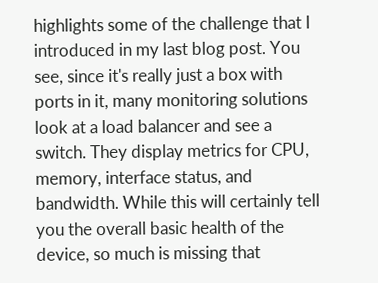highlights some of the challenge that I introduced in my last blog post. You see, since it's really just a box with ports in it, many monitoring solutions look at a load balancer and see a switch. They display metrics for CPU, memory, interface status, and bandwidth. While this will certainly tell you the overall basic health of the device, so much is missing that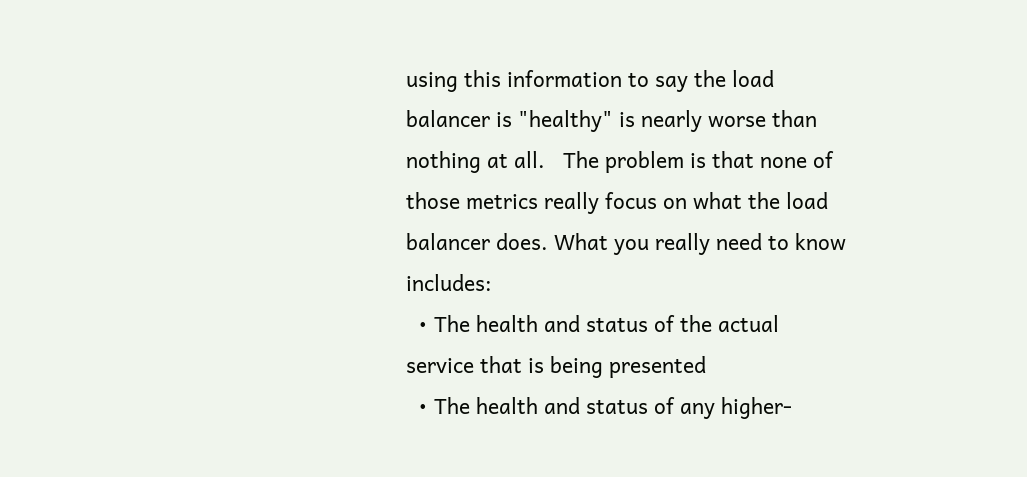using this information to say the load balancer is "healthy" is nearly worse than nothing at all.   The problem is that none of those metrics really focus on what the load balancer does. What you really need to know includes:
  • The health and status of the actual service that is being presented
  • The health and status of any higher-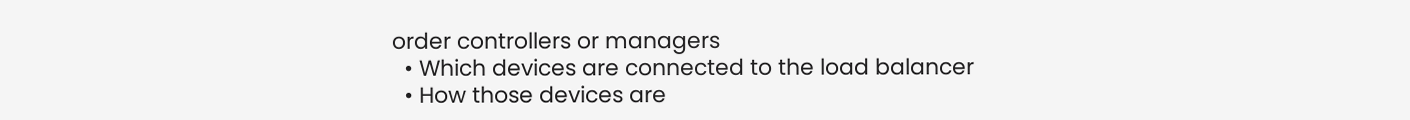order controllers or managers
  • Which devices are connected to the load balancer
  • How those devices are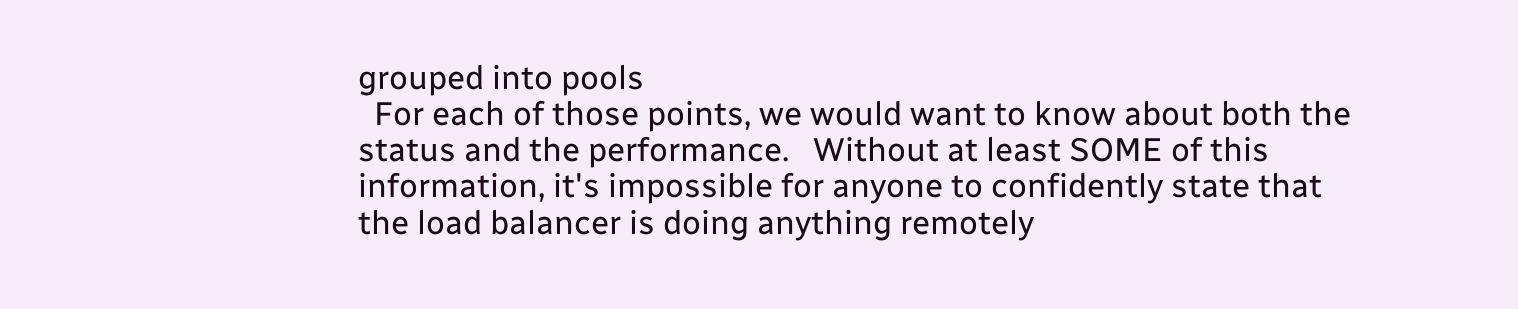grouped into pools
  For each of those points, we would want to know about both the status and the performance.   Without at least SOME of this information, it's impossible for anyone to confidently state that the load balancer is doing anything remotely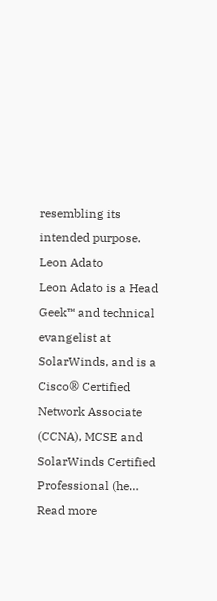resembling its intended purpose.
Leon Adato
Leon Adato is a Head Geek™ and technical evangelist at SolarWinds, and is a Cisco® Certified Network Associate (CCNA), MCSE and SolarWinds Certified Professional (he…
Read more